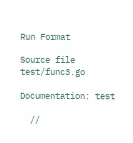Run Format

Source file test/func3.go

Documentation: test

  //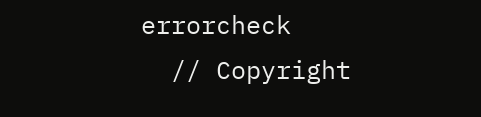errorcheck
  // Copyright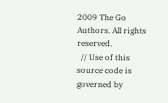2009 The Go Authors. All rights reserved.
  // Use of this source code is governed by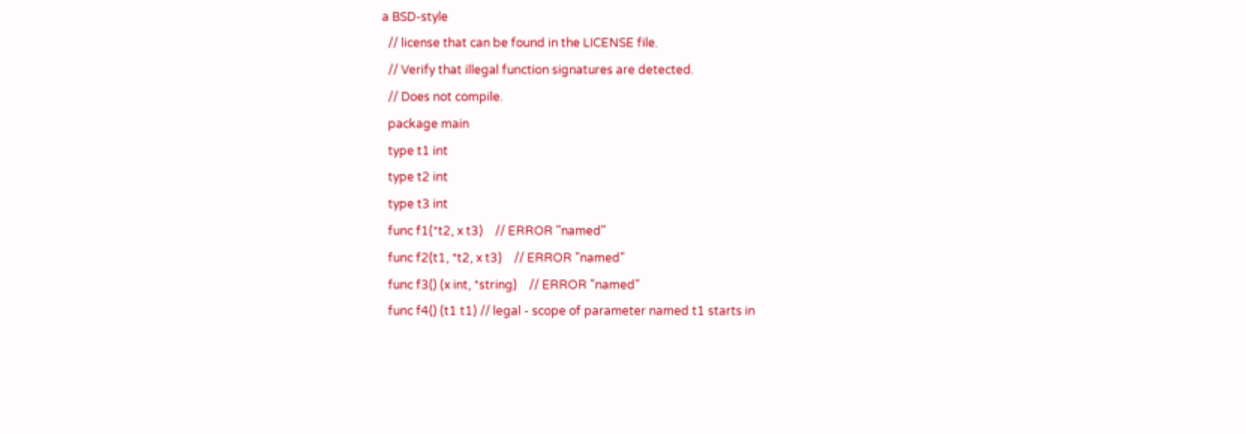a BSD-style
  // license that can be found in the LICENSE file.
  // Verify that illegal function signatures are detected.
  // Does not compile.
  package main
  type t1 int
  type t2 int
  type t3 int
  func f1(*t2, x t3)    // ERROR "named"
  func f2(t1, *t2, x t3)    // ERROR "named"
  func f3() (x int, *string)    // ERROR "named"
  func f4() (t1 t1) // legal - scope of parameter named t1 starts in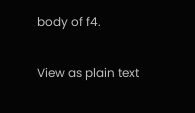body of f4.

View as plain text